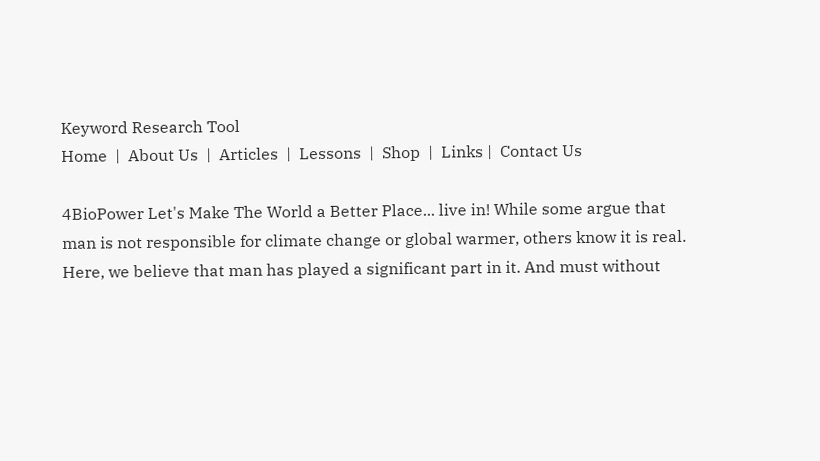Keyword Research Tool
Home  |  About Us  |  Articles  |  Lessons  |  Shop  |  Links |  Contact Us

4BioPower Let's Make The World a Better Place... live in! While some argue that man is not responsible for climate change or global warmer, others know it is real. Here, we believe that man has played a significant part in it. And must without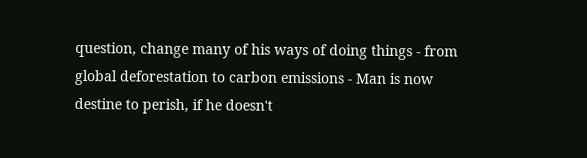question, change many of his ways of doing things - from global deforestation to carbon emissions - Man is now destine to perish, if he doesn't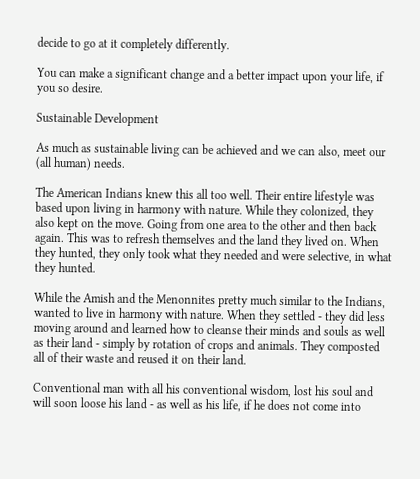decide to go at it completely differently.

You can make a significant change and a better impact upon your life, if you so desire.

Sustainable Development

As much as sustainable living can be achieved and we can also, meet our (all human) needs.

The American Indians knew this all too well. Their entire lifestyle was based upon living in harmony with nature. While they colonized, they also kept on the move. Going from one area to the other and then back again. This was to refresh themselves and the land they lived on. When they hunted, they only took what they needed and were selective, in what they hunted.

While the Amish and the Menonnites pretty much similar to the Indians, wanted to live in harmony with nature. When they settled - they did less moving around and learned how to cleanse their minds and souls as well as their land - simply by rotation of crops and animals. They composted all of their waste and reused it on their land.

Conventional man with all his conventional wisdom, lost his soul and will soon loose his land - as well as his life, if he does not come into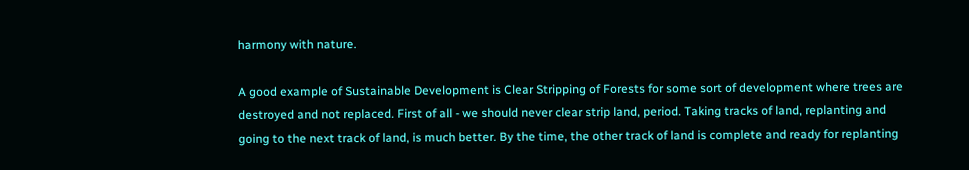harmony with nature.

A good example of Sustainable Development is Clear Stripping of Forests for some sort of development where trees are destroyed and not replaced. First of all - we should never clear strip land, period. Taking tracks of land, replanting and going to the next track of land, is much better. By the time, the other track of land is complete and ready for replanting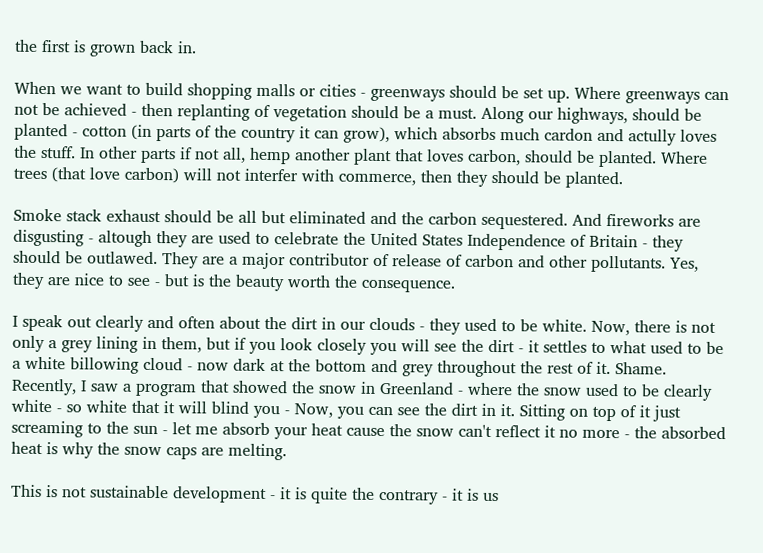the first is grown back in.

When we want to build shopping malls or cities - greenways should be set up. Where greenways can not be achieved - then replanting of vegetation should be a must. Along our highways, should be planted - cotton (in parts of the country it can grow), which absorbs much cardon and actully loves the stuff. In other parts if not all, hemp another plant that loves carbon, should be planted. Where trees (that love carbon) will not interfer with commerce, then they should be planted.

Smoke stack exhaust should be all but eliminated and the carbon sequestered. And fireworks are disgusting - altough they are used to celebrate the United States Independence of Britain - they should be outlawed. They are a major contributor of release of carbon and other pollutants. Yes, they are nice to see - but is the beauty worth the consequence.

I speak out clearly and often about the dirt in our clouds - they used to be white. Now, there is not only a grey lining in them, but if you look closely you will see the dirt - it settles to what used to be a white billowing cloud - now dark at the bottom and grey throughout the rest of it. Shame. Recently, I saw a program that showed the snow in Greenland - where the snow used to be clearly white - so white that it will blind you - Now, you can see the dirt in it. Sitting on top of it just screaming to the sun - let me absorb your heat cause the snow can't reflect it no more - the absorbed heat is why the snow caps are melting.

This is not sustainable development - it is quite the contrary - it is us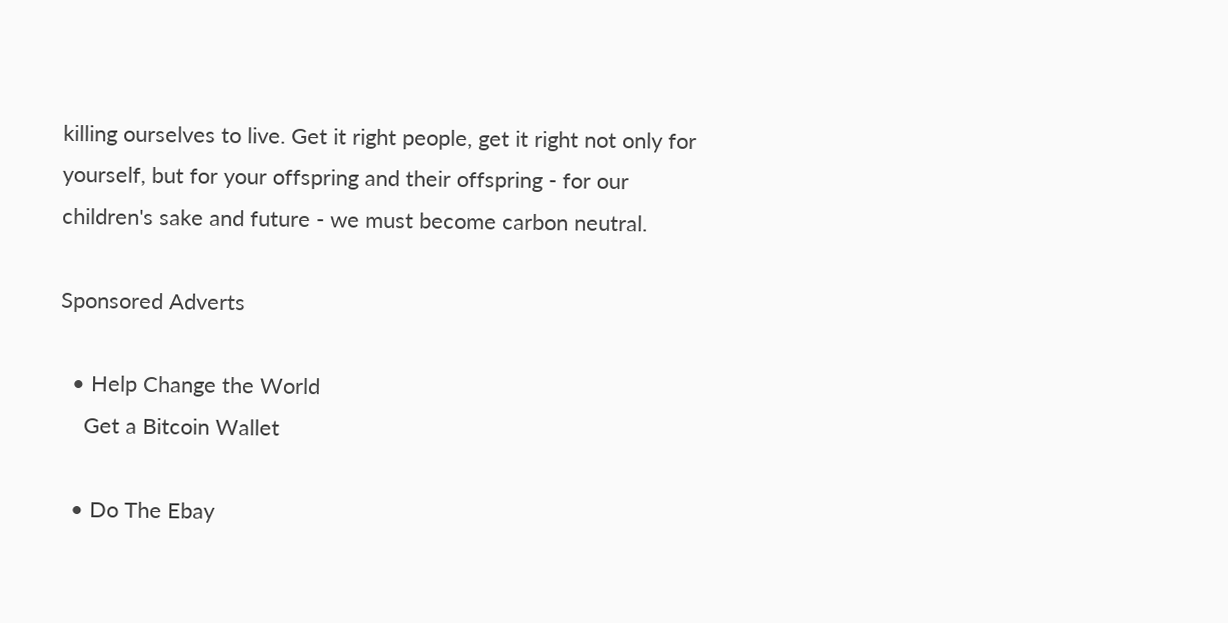killing ourselves to live. Get it right people, get it right not only for yourself, but for your offspring and their offspring - for our children's sake and future - we must become carbon neutral.

Sponsored Adverts

  • Help Change the World
    Get a Bitcoin Wallet

  • Do The Ebay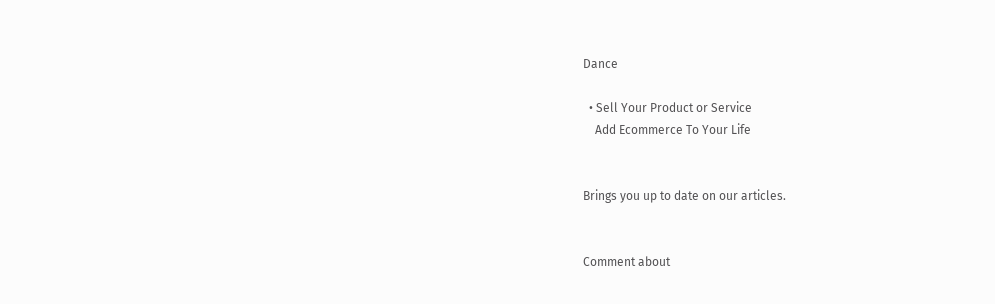Dance

  • Sell Your Product or Service
    Add Ecommerce To Your Life


Brings you up to date on our articles.


Comment about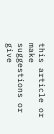this article or make
suggestions or give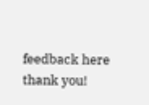feedback here
thank you!